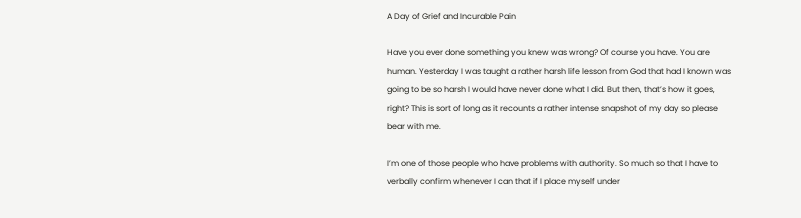A Day of Grief and Incurable Pain

Have you ever done something you knew was wrong? Of course you have. You are human. Yesterday I was taught a rather harsh life lesson from God that had I known was going to be so harsh I would have never done what I did. But then, that’s how it goes, right? This is sort of long as it recounts a rather intense snapshot of my day so please bear with me.

I’m one of those people who have problems with authority. So much so that I have to verbally confirm whenever I can that if I place myself under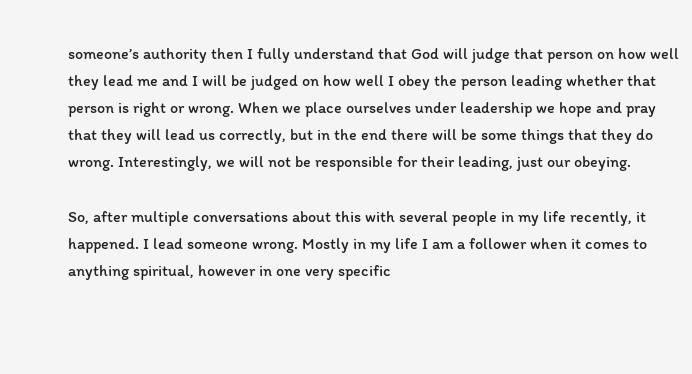someone’s authority then I fully understand that God will judge that person on how well they lead me and I will be judged on how well I obey the person leading whether that person is right or wrong. When we place ourselves under leadership we hope and pray that they will lead us correctly, but in the end there will be some things that they do wrong. Interestingly, we will not be responsible for their leading, just our obeying.

So, after multiple conversations about this with several people in my life recently, it happened. I lead someone wrong. Mostly in my life I am a follower when it comes to anything spiritual, however in one very specific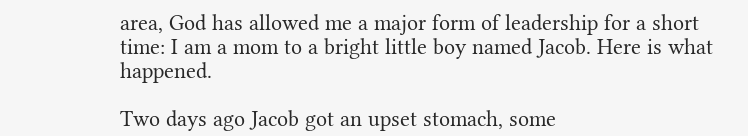area, God has allowed me a major form of leadership for a short time: I am a mom to a bright little boy named Jacob. Here is what happened.

Two days ago Jacob got an upset stomach, some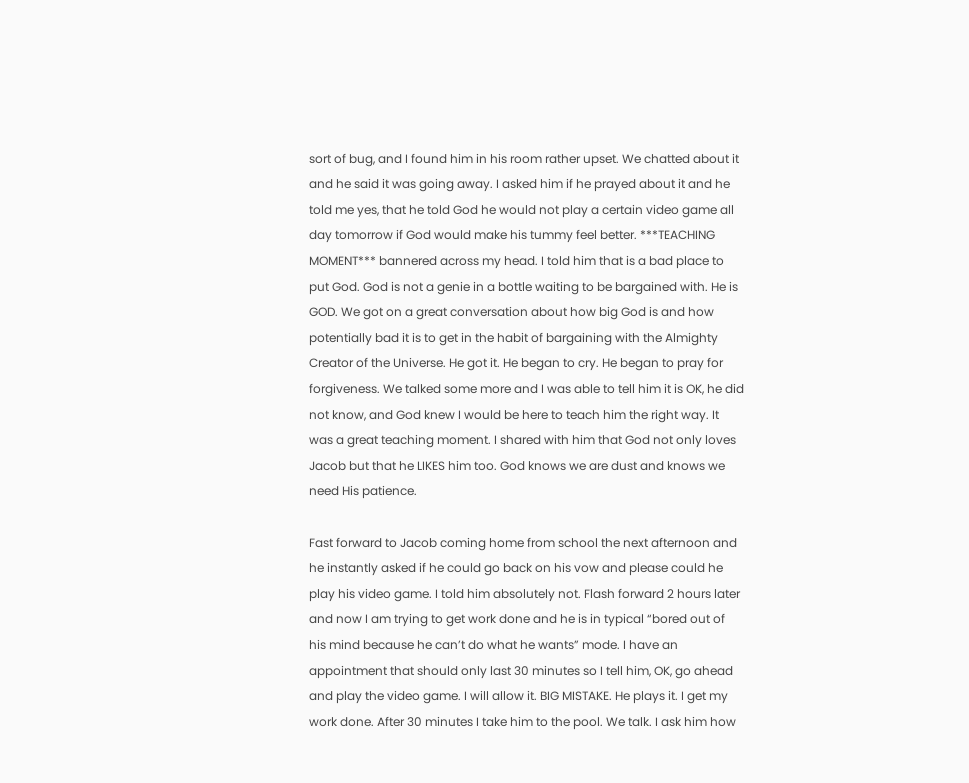sort of bug, and I found him in his room rather upset. We chatted about it and he said it was going away. I asked him if he prayed about it and he told me yes, that he told God he would not play a certain video game all day tomorrow if God would make his tummy feel better. ***TEACHING MOMENT*** bannered across my head. I told him that is a bad place to put God. God is not a genie in a bottle waiting to be bargained with. He is GOD. We got on a great conversation about how big God is and how potentially bad it is to get in the habit of bargaining with the Almighty Creator of the Universe. He got it. He began to cry. He began to pray for forgiveness. We talked some more and I was able to tell him it is OK, he did not know, and God knew I would be here to teach him the right way. It was a great teaching moment. I shared with him that God not only loves Jacob but that he LIKES him too. God knows we are dust and knows we need His patience.

Fast forward to Jacob coming home from school the next afternoon and he instantly asked if he could go back on his vow and please could he play his video game. I told him absolutely not. Flash forward 2 hours later and now I am trying to get work done and he is in typical “bored out of his mind because he can’t do what he wants” mode. I have an appointment that should only last 30 minutes so I tell him, OK, go ahead and play the video game. I will allow it. BIG MISTAKE. He plays it. I get my work done. After 30 minutes I take him to the pool. We talk. I ask him how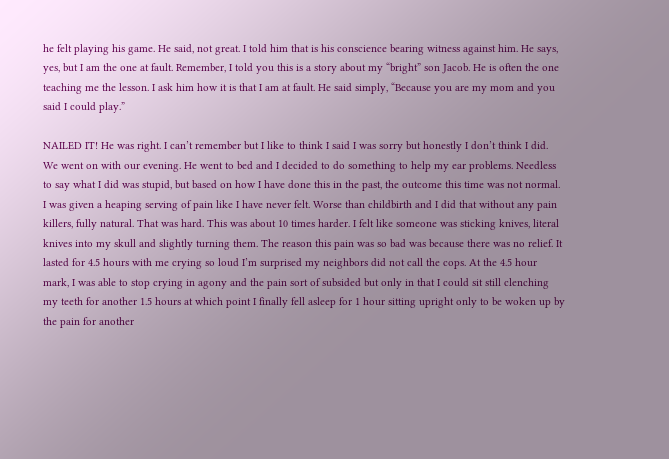he felt playing his game. He said, not great. I told him that is his conscience bearing witness against him. He says, yes, but I am the one at fault. Remember, I told you this is a story about my “bright” son Jacob. He is often the one teaching me the lesson. I ask him how it is that I am at fault. He said simply, “Because you are my mom and you said I could play.”

NAILED IT! He was right. I can’t remember but I like to think I said I was sorry but honestly I don’t think I did. We went on with our evening. He went to bed and I decided to do something to help my ear problems. Needless to say what I did was stupid, but based on how I have done this in the past, the outcome this time was not normal. I was given a heaping serving of pain like I have never felt. Worse than childbirth and I did that without any pain killers, fully natural. That was hard. This was about 10 times harder. I felt like someone was sticking knives, literal knives into my skull and slightly turning them. The reason this pain was so bad was because there was no relief. It lasted for 4.5 hours with me crying so loud I’m surprised my neighbors did not call the cops. At the 4.5 hour mark, I was able to stop crying in agony and the pain sort of subsided but only in that I could sit still clenching my teeth for another 1.5 hours at which point I finally fell asleep for 1 hour sitting upright only to be woken up by the pain for another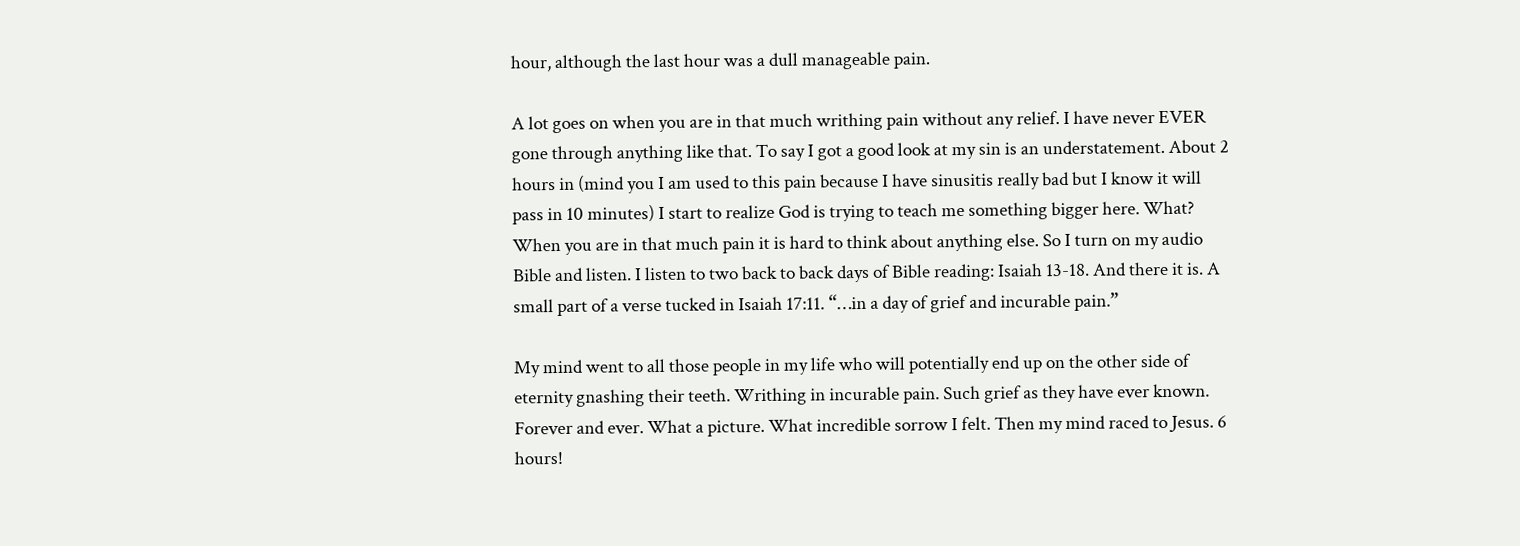hour, although the last hour was a dull manageable pain.

A lot goes on when you are in that much writhing pain without any relief. I have never EVER gone through anything like that. To say I got a good look at my sin is an understatement. About 2 hours in (mind you I am used to this pain because I have sinusitis really bad but I know it will pass in 10 minutes) I start to realize God is trying to teach me something bigger here. What? When you are in that much pain it is hard to think about anything else. So I turn on my audio Bible and listen. I listen to two back to back days of Bible reading: Isaiah 13-18. And there it is. A small part of a verse tucked in Isaiah 17:11. “…in a day of grief and incurable pain.”

My mind went to all those people in my life who will potentially end up on the other side of eternity gnashing their teeth. Writhing in incurable pain. Such grief as they have ever known. Forever and ever. What a picture. What incredible sorrow I felt. Then my mind raced to Jesus. 6 hours!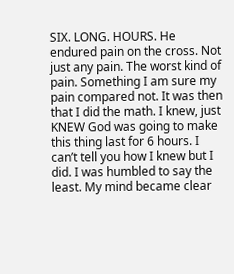SIX. LONG. HOURS. He endured pain on the cross. Not just any pain. The worst kind of pain. Something I am sure my pain compared not. It was then that I did the math. I knew, just KNEW God was going to make this thing last for 6 hours. I can’t tell you how I knew but I did. I was humbled to say the least. My mind became clear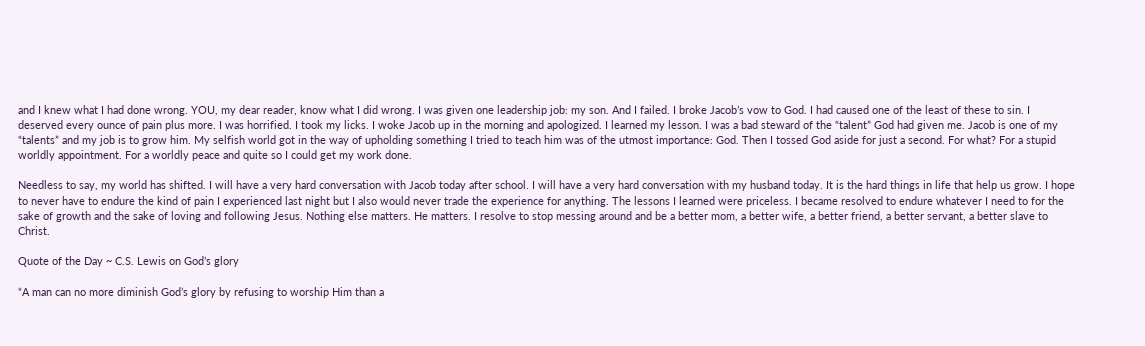and I knew what I had done wrong. YOU, my dear reader, know what I did wrong. I was given one leadership job: my son. And I failed. I broke Jacob’s vow to God. I had caused one of the least of these to sin. I deserved every ounce of pain plus more. I was horrified. I took my licks. I woke Jacob up in the morning and apologized. I learned my lesson. I was a bad steward of the “talent” God had given me. Jacob is one of my “talents” and my job is to grow him. My selfish world got in the way of upholding something I tried to teach him was of the utmost importance: God. Then I tossed God aside for just a second. For what? For a stupid worldly appointment. For a worldly peace and quite so I could get my work done.

Needless to say, my world has shifted. I will have a very hard conversation with Jacob today after school. I will have a very hard conversation with my husband today. It is the hard things in life that help us grow. I hope to never have to endure the kind of pain I experienced last night but I also would never trade the experience for anything. The lessons I learned were priceless. I became resolved to endure whatever I need to for the sake of growth and the sake of loving and following Jesus. Nothing else matters. He matters. I resolve to stop messing around and be a better mom, a better wife, a better friend, a better servant, a better slave to Christ.

Quote of the Day ~ C.S. Lewis on God’s glory

“A man can no more diminish God’s glory by refusing to worship Him than a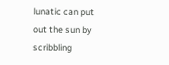lunatic can put out the sun by scribbling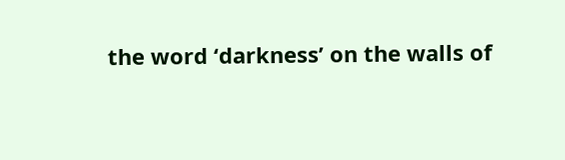the word ‘darkness’ on the walls of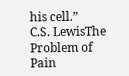his cell.”
C.S. LewisThe Problem of Pain